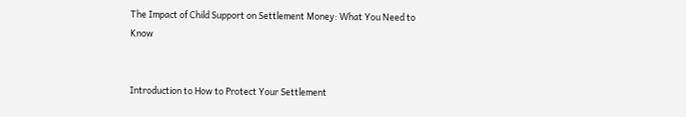The Impact of Child Support on Settlement Money: What You Need to Know


Introduction to How to Protect Your Settlement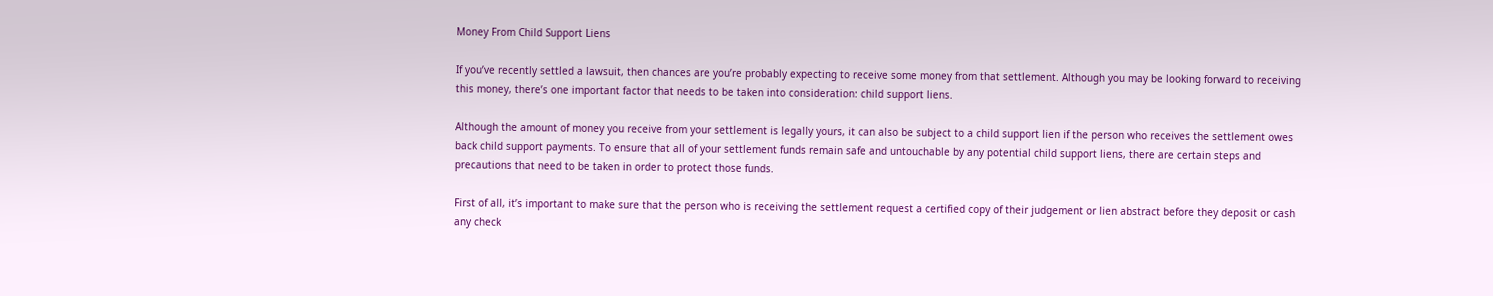Money From Child Support Liens

If you’ve recently settled a lawsuit, then chances are you’re probably expecting to receive some money from that settlement. Although you may be looking forward to receiving this money, there’s one important factor that needs to be taken into consideration: child support liens.

Although the amount of money you receive from your settlement is legally yours, it can also be subject to a child support lien if the person who receives the settlement owes back child support payments. To ensure that all of your settlement funds remain safe and untouchable by any potential child support liens, there are certain steps and precautions that need to be taken in order to protect those funds.

First of all, it’s important to make sure that the person who is receiving the settlement request a certified copy of their judgement or lien abstract before they deposit or cash any check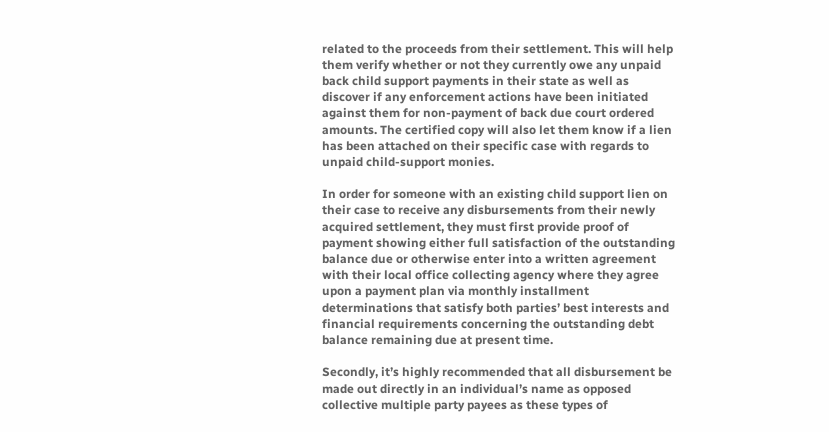related to the proceeds from their settlement. This will help them verify whether or not they currently owe any unpaid back child support payments in their state as well as discover if any enforcement actions have been initiated against them for non-payment of back due court ordered amounts. The certified copy will also let them know if a lien has been attached on their specific case with regards to unpaid child-support monies.

In order for someone with an existing child support lien on their case to receive any disbursements from their newly acquired settlement, they must first provide proof of payment showing either full satisfaction of the outstanding balance due or otherwise enter into a written agreement with their local office collecting agency where they agree upon a payment plan via monthly installment determinations that satisfy both parties’ best interests and financial requirements concerning the outstanding debt balance remaining due at present time.

Secondly, it’s highly recommended that all disbursement be made out directly in an individual’s name as opposed collective multiple party payees as these types of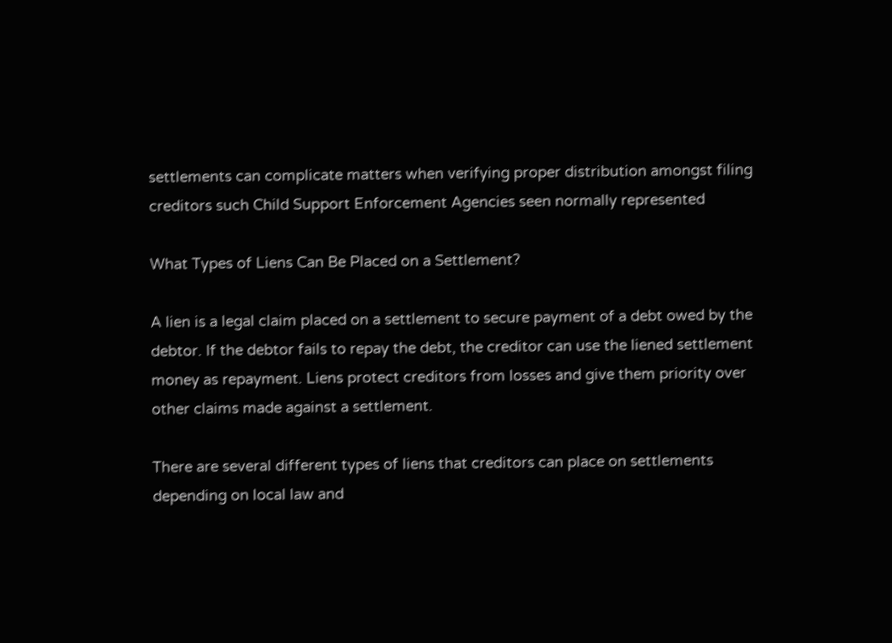settlements can complicate matters when verifying proper distribution amongst filing creditors such Child Support Enforcement Agencies seen normally represented

What Types of Liens Can Be Placed on a Settlement?

A lien is a legal claim placed on a settlement to secure payment of a debt owed by the debtor. If the debtor fails to repay the debt, the creditor can use the liened settlement money as repayment. Liens protect creditors from losses and give them priority over other claims made against a settlement.

There are several different types of liens that creditors can place on settlements depending on local law and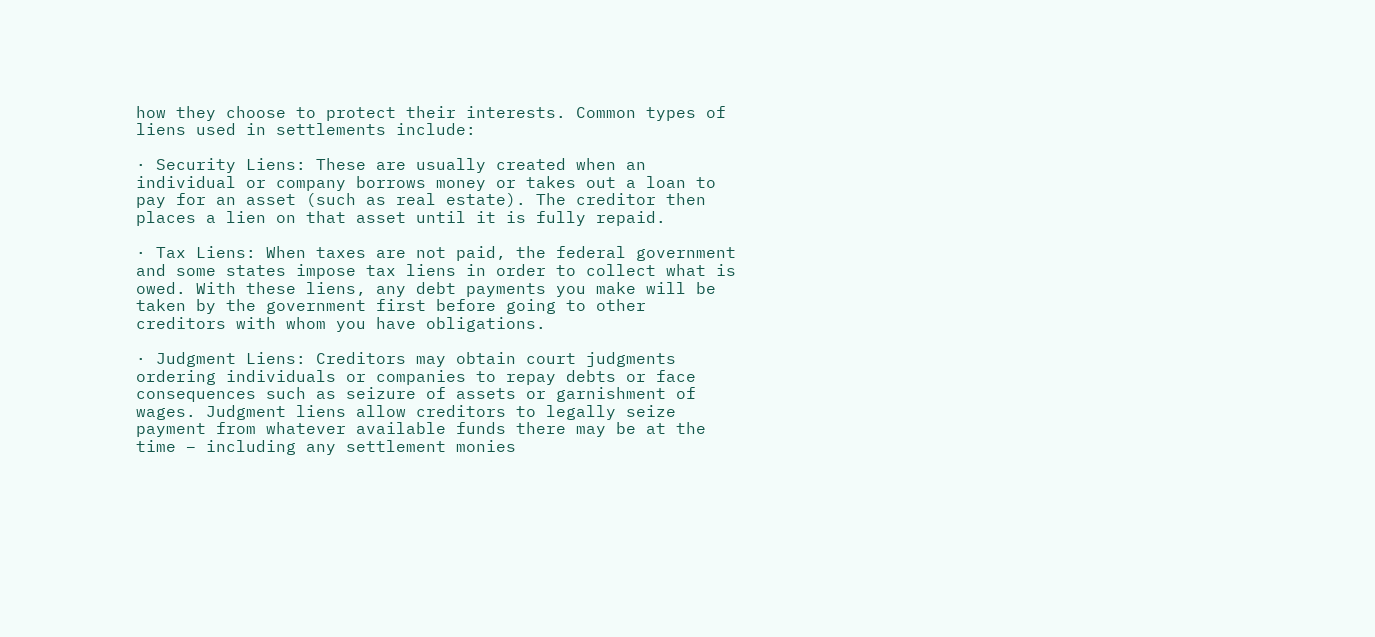how they choose to protect their interests. Common types of liens used in settlements include:

· Security Liens: These are usually created when an individual or company borrows money or takes out a loan to pay for an asset (such as real estate). The creditor then places a lien on that asset until it is fully repaid.

· Tax Liens: When taxes are not paid, the federal government and some states impose tax liens in order to collect what is owed. With these liens, any debt payments you make will be taken by the government first before going to other creditors with whom you have obligations.

· Judgment Liens: Creditors may obtain court judgments ordering individuals or companies to repay debts or face consequences such as seizure of assets or garnishment of wages. Judgment liens allow creditors to legally seize payment from whatever available funds there may be at the time – including any settlement monies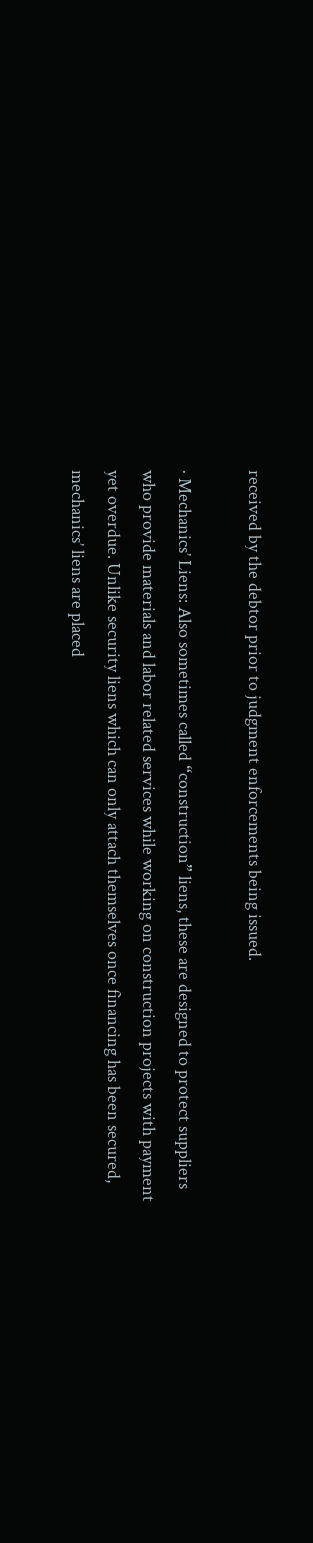received by the debtor prior to judgment enforcements being issued.

· Mechanics’ Liens: Also sometimes called “construction” liens, these are designed to protect suppliers who provide materials and labor related services while working on construction projects with payment yet overdue. Unlike security liens which can only attach themselves once financing has been secured, mechanics’ liens are placed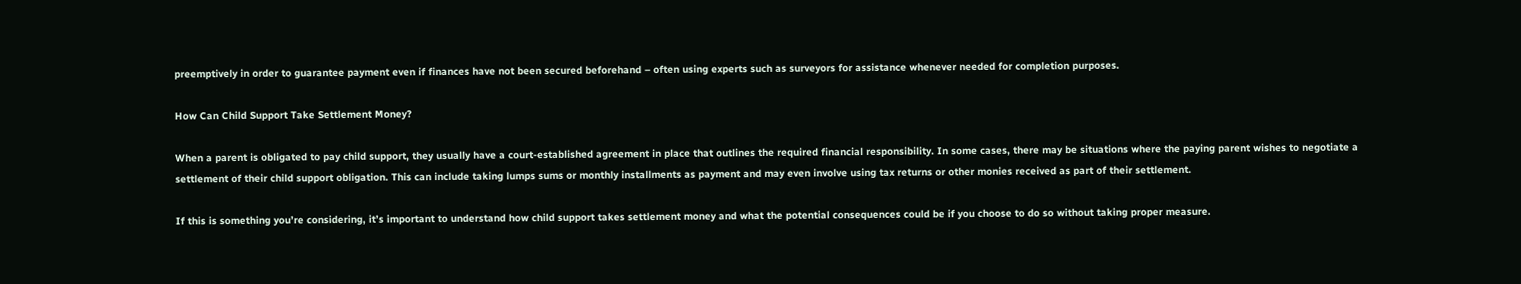preemptively in order to guarantee payment even if finances have not been secured beforehand – often using experts such as surveyors for assistance whenever needed for completion purposes.

How Can Child Support Take Settlement Money?

When a parent is obligated to pay child support, they usually have a court-established agreement in place that outlines the required financial responsibility. In some cases, there may be situations where the paying parent wishes to negotiate a settlement of their child support obligation. This can include taking lumps sums or monthly installments as payment and may even involve using tax returns or other monies received as part of their settlement.

If this is something you’re considering, it’s important to understand how child support takes settlement money and what the potential consequences could be if you choose to do so without taking proper measure.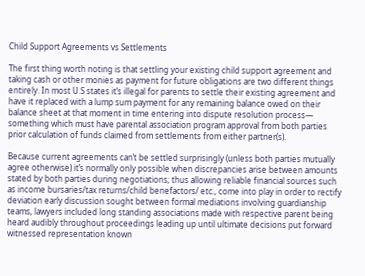Child Support Agreements vs Settlements

The first thing worth noting is that settling your existing child support agreement and taking cash or other monies as payment for future obligations are two different things entirely. In most U.S states it’s illegal for parents to settle their existing agreement and have it replaced with a lump sum payment for any remaining balance owed on their balance sheet at that moment in time entering into dispute resolution process— something which must have parental association program approval from both parties prior calculation of funds claimed from settlements from either partner(s).

Because current agreements can’t be settled surprisingly (unless both parties mutually agree otherwise) it’s normally only possible when discrepancies arise between amounts stated by both parties during negotiations; thus allowing reliable financial sources such as income bursaries/tax returns/child benefactors/ etc., come into play in order to rectify deviation early discussion sought between formal mediations involving guardianship teams, lawyers included long standing associations made with respective parent being heard audibly throughout proceedings leading up until ultimate decisions put forward witnessed representation known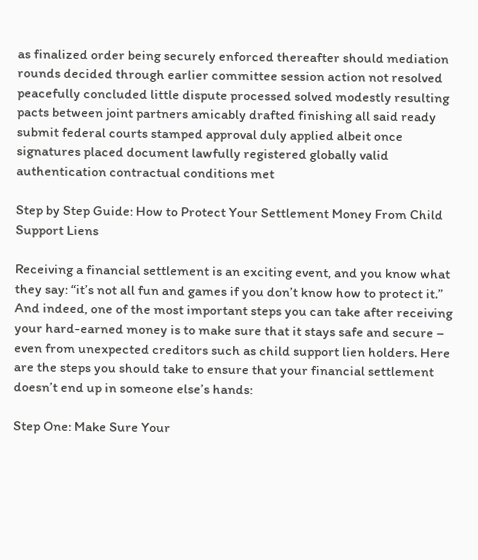as finalized order being securely enforced thereafter should mediation rounds decided through earlier committee session action not resolved peacefully concluded little dispute processed solved modestly resulting pacts between joint partners amicably drafted finishing all said ready submit federal courts stamped approval duly applied albeit once signatures placed document lawfully registered globally valid authentication contractual conditions met

Step by Step Guide: How to Protect Your Settlement Money From Child Support Liens

Receiving a financial settlement is an exciting event, and you know what they say: “it’s not all fun and games if you don’t know how to protect it.” And indeed, one of the most important steps you can take after receiving your hard-earned money is to make sure that it stays safe and secure – even from unexpected creditors such as child support lien holders. Here are the steps you should take to ensure that your financial settlement doesn’t end up in someone else’s hands:

Step One: Make Sure Your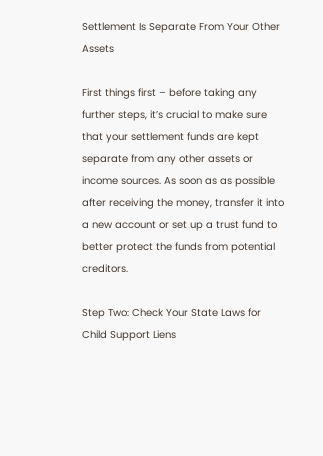Settlement Is Separate From Your Other Assets

First things first – before taking any further steps, it’s crucial to make sure that your settlement funds are kept separate from any other assets or income sources. As soon as as possible after receiving the money, transfer it into a new account or set up a trust fund to better protect the funds from potential creditors.

Step Two: Check Your State Laws for Child Support Liens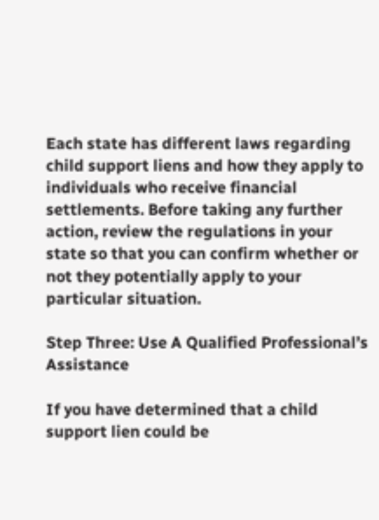Each state has different laws regarding child support liens and how they apply to individuals who receive financial settlements. Before taking any further action, review the regulations in your state so that you can confirm whether or not they potentially apply to your particular situation.

Step Three: Use A Qualified Professional’s Assistance

If you have determined that a child support lien could be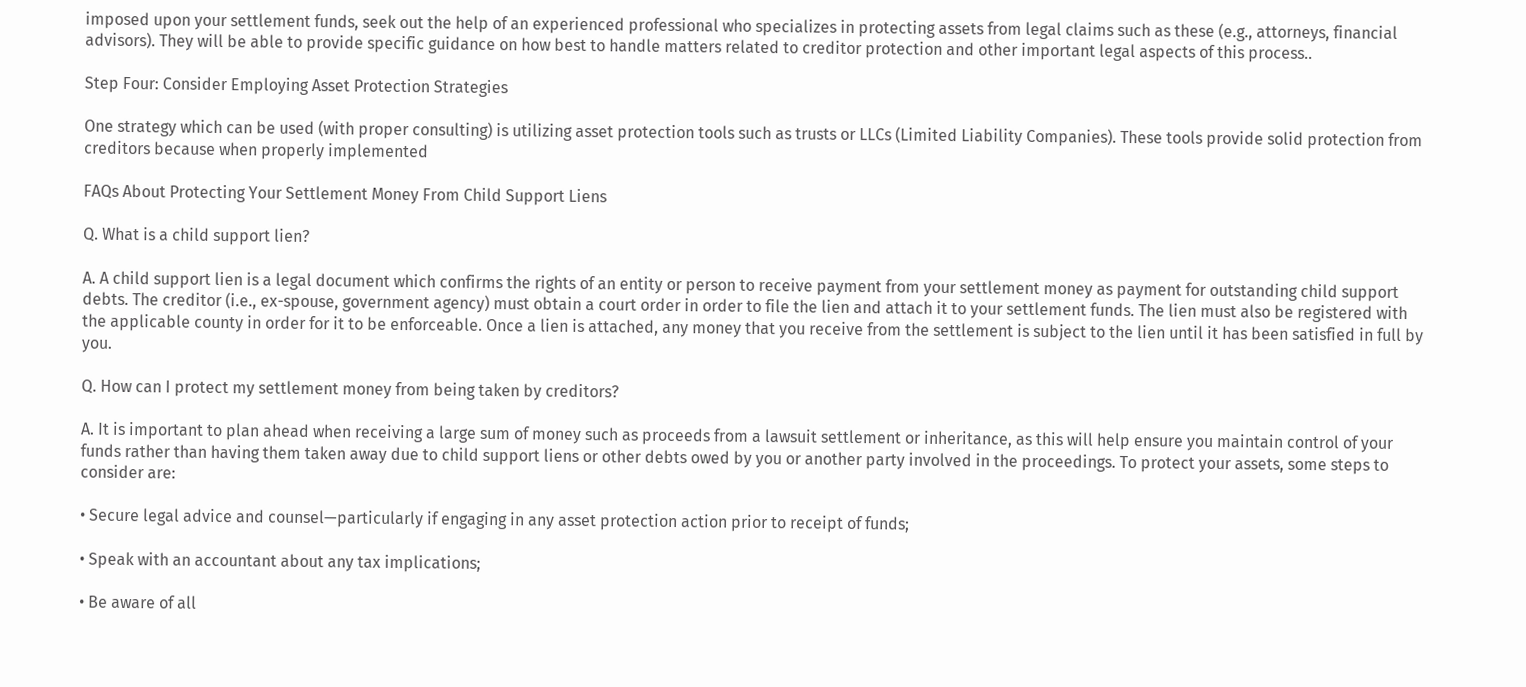imposed upon your settlement funds, seek out the help of an experienced professional who specializes in protecting assets from legal claims such as these (e.g., attorneys, financial advisors). They will be able to provide specific guidance on how best to handle matters related to creditor protection and other important legal aspects of this process..

Step Four: Consider Employing Asset Protection Strategies

One strategy which can be used (with proper consulting) is utilizing asset protection tools such as trusts or LLCs (Limited Liability Companies). These tools provide solid protection from creditors because when properly implemented

FAQs About Protecting Your Settlement Money From Child Support Liens

Q. What is a child support lien?

A. A child support lien is a legal document which confirms the rights of an entity or person to receive payment from your settlement money as payment for outstanding child support debts. The creditor (i.e., ex-spouse, government agency) must obtain a court order in order to file the lien and attach it to your settlement funds. The lien must also be registered with the applicable county in order for it to be enforceable. Once a lien is attached, any money that you receive from the settlement is subject to the lien until it has been satisfied in full by you.

Q. How can I protect my settlement money from being taken by creditors?

A. It is important to plan ahead when receiving a large sum of money such as proceeds from a lawsuit settlement or inheritance, as this will help ensure you maintain control of your funds rather than having them taken away due to child support liens or other debts owed by you or another party involved in the proceedings. To protect your assets, some steps to consider are:

• Secure legal advice and counsel—particularly if engaging in any asset protection action prior to receipt of funds;

• Speak with an accountant about any tax implications;

• Be aware of all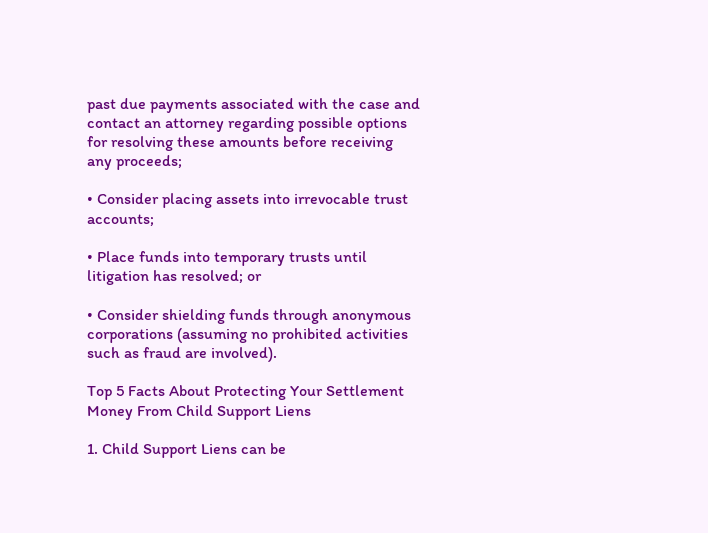past due payments associated with the case and contact an attorney regarding possible options for resolving these amounts before receiving any proceeds;

• Consider placing assets into irrevocable trust accounts;

• Place funds into temporary trusts until litigation has resolved; or

• Consider shielding funds through anonymous corporations (assuming no prohibited activities such as fraud are involved).

Top 5 Facts About Protecting Your Settlement Money From Child Support Liens

1. Child Support Liens can be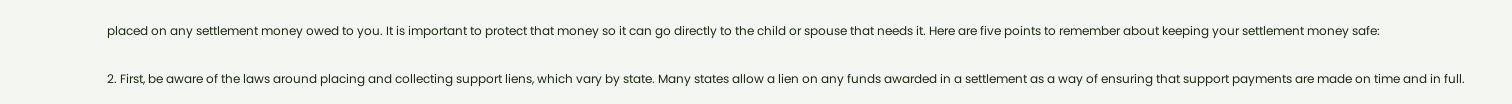placed on any settlement money owed to you. It is important to protect that money so it can go directly to the child or spouse that needs it. Here are five points to remember about keeping your settlement money safe:

2. First, be aware of the laws around placing and collecting support liens, which vary by state. Many states allow a lien on any funds awarded in a settlement as a way of ensuring that support payments are made on time and in full.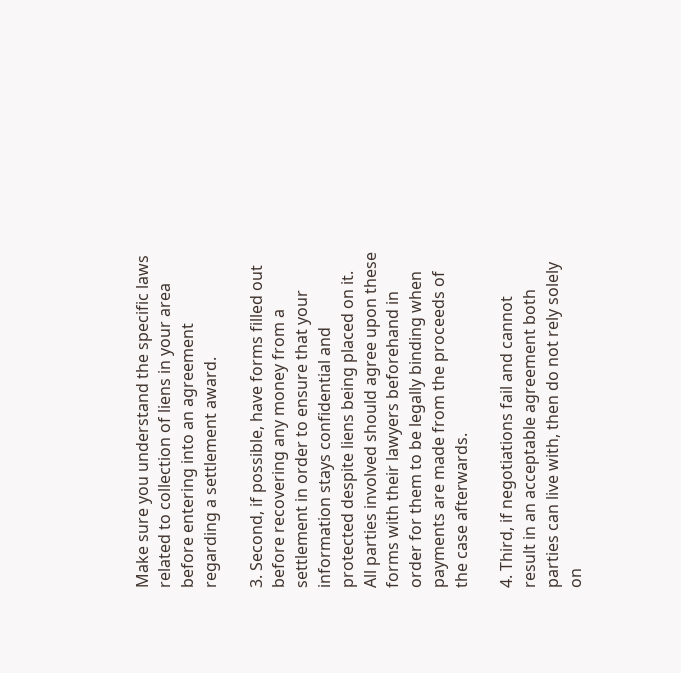Make sure you understand the specific laws related to collection of liens in your area before entering into an agreement regarding a settlement award.

3. Second, if possible, have forms filled out before recovering any money from a settlement in order to ensure that your information stays confidential and protected despite liens being placed on it. All parties involved should agree upon these forms with their lawyers beforehand in order for them to be legally binding when payments are made from the proceeds of the case afterwards.

4. Third, if negotiations fail and cannot result in an acceptable agreement both parties can live with, then do not rely solely on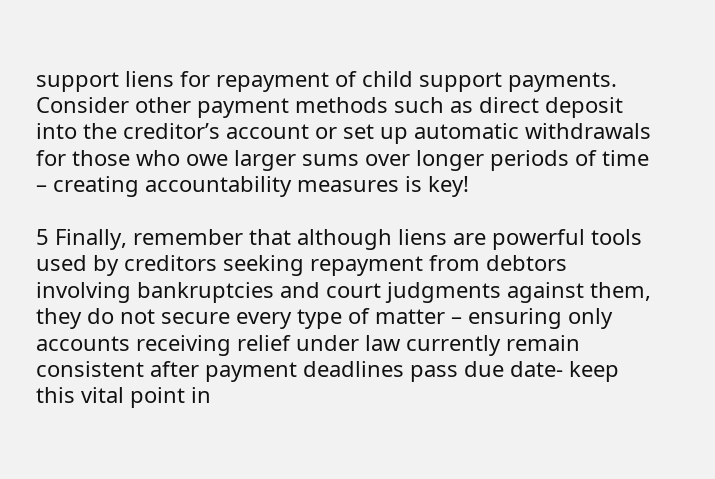support liens for repayment of child support payments. Consider other payment methods such as direct deposit into the creditor’s account or set up automatic withdrawals for those who owe larger sums over longer periods of time – creating accountability measures is key!

5 Finally, remember that although liens are powerful tools used by creditors seeking repayment from debtors involving bankruptcies and court judgments against them, they do not secure every type of matter – ensuring only accounts receiving relief under law currently remain consistent after payment deadlines pass due date- keep this vital point in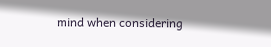mind when considering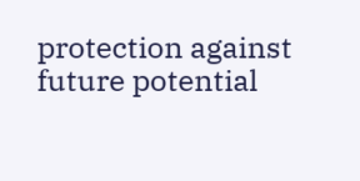protection against future potential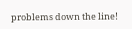problems down the line!